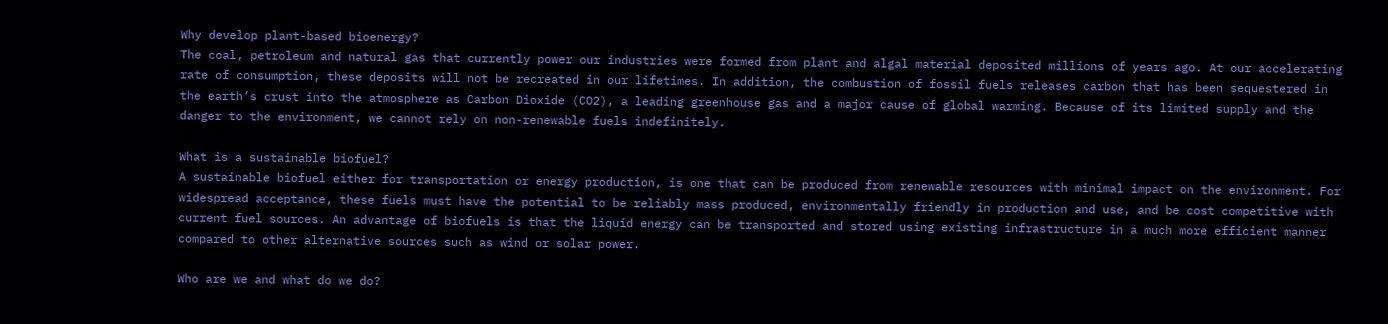Why develop plant-based bioenergy?
The coal, petroleum and natural gas that currently power our industries were formed from plant and algal material deposited millions of years ago. At our accelerating rate of consumption, these deposits will not be recreated in our lifetimes. In addition, the combustion of fossil fuels releases carbon that has been sequestered in the earth’s crust into the atmosphere as Carbon Dioxide (CO2), a leading greenhouse gas and a major cause of global warming. Because of its limited supply and the danger to the environment, we cannot rely on non-renewable fuels indefinitely.

What is a sustainable biofuel?
A sustainable biofuel either for transportation or energy production, is one that can be produced from renewable resources with minimal impact on the environment. For widespread acceptance, these fuels must have the potential to be reliably mass produced, environmentally friendly in production and use, and be cost competitive with current fuel sources. An advantage of biofuels is that the liquid energy can be transported and stored using existing infrastructure in a much more efficient manner compared to other alternative sources such as wind or solar power.

Who are we and what do we do?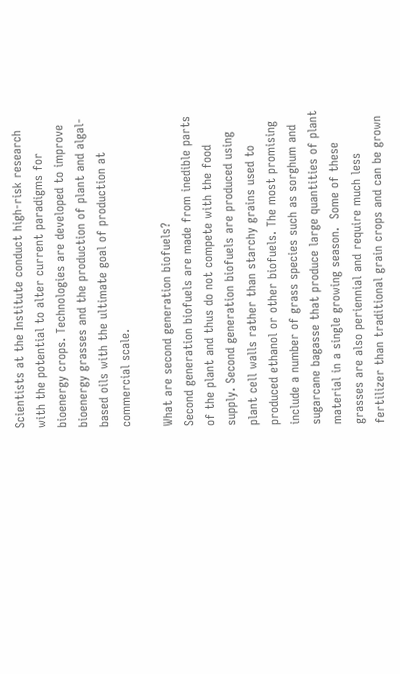Scientists at the Institute conduct high-risk research with the potential to alter current paradigms for bioenergy crops. Technologies are developed to improve bioenergy grasses and the production of plant and algal-based oils with the ultimate goal of production at commercial scale.

What are second generation biofuels?
Second generation biofuels are made from inedible parts of the plant and thus do not compete with the food supply. Second generation biofuels are produced using plant cell walls rather than starchy grains used to produced ethanol or other biofuels. The most promising include a number of grass species such as sorghum and sugarcane bagasse that produce large quantities of plant material in a single growing season.  Some of these grasses are also periennial and require much less fertilizer than traditional grain crops and can be grown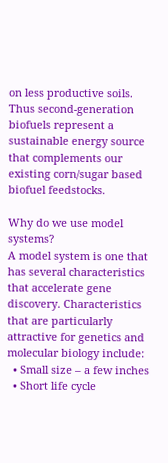on less productive soils. Thus second-generation biofuels represent a sustainable energy source that complements our existing corn/sugar based biofuel feedstocks.

Why do we use model systems?
A model system is one that has several characteristics that accelerate gene discovery. Characteristics that are particularly attractive for genetics and molecular biology include:
  • Small size – a few inches
  • Short life cycle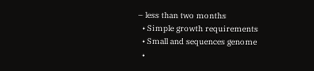– less than two months
  • Simple growth requirements
  • Small and sequences genome
  •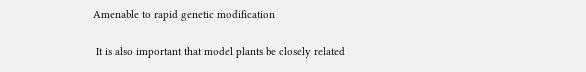Amenable to rapid genetic modification

 It is also important that model plants be closely related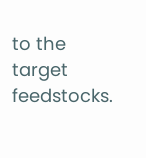to the target feedstocks.